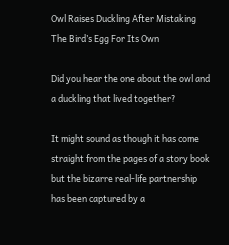Owl Raises Duckling After Mistaking The Bird’s Egg For Its Own

Did you hear the one about the owl and a duckling that lived together?

It might sound as though it has come straight from the pages of a story book but the bizarre real-life partnership has been captured by a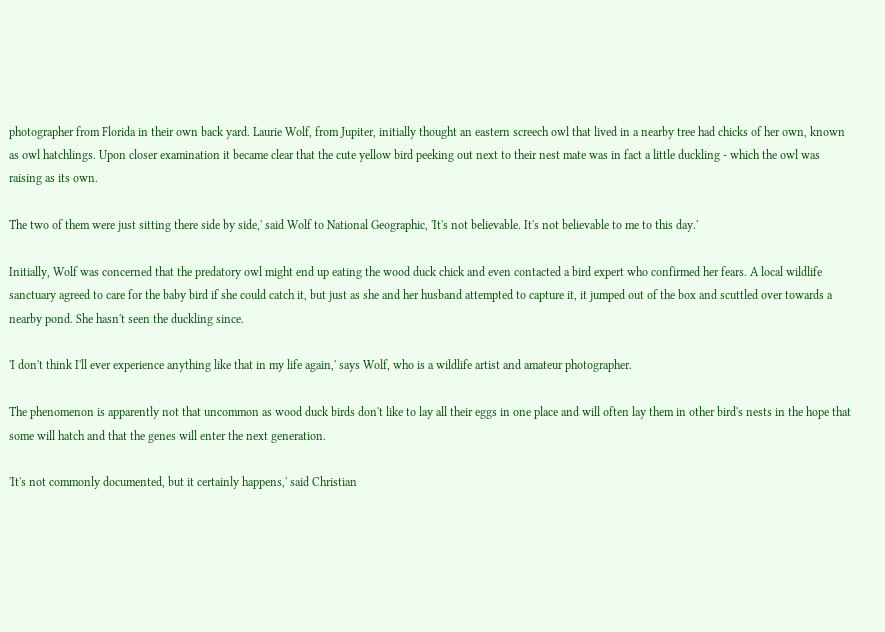photographer from Florida in their own back yard. Laurie Wolf, from Jupiter, initially thought an eastern screech owl that lived in a nearby tree had chicks of her own, known as owl hatchlings. Upon closer examination it became clear that the cute yellow bird peeking out next to their nest mate was in fact a little duckling - which the owl was raising as its own.

The two of them were just sitting there side by side,' said Wolf to National Geographic, 'It's not believable. It's not believable to me to this day.'

Initially, Wolf was concerned that the predatory owl might end up eating the wood duck chick and even contacted a bird expert who confirmed her fears. A local wildlife sanctuary agreed to care for the baby bird if she could catch it, but just as she and her husband attempted to capture it, it jumped out of the box and scuttled over towards a nearby pond. She hasn't seen the duckling since.

'I don't think I'll ever experience anything like that in my life again,' says Wolf, who is a wildlife artist and amateur photographer.

The phenomenon is apparently not that uncommon as wood duck birds don't like to lay all their eggs in one place and will often lay them in other bird's nests in the hope that some will hatch and that the genes will enter the next generation.

'It's not commonly documented, but it certainly happens,' said Christian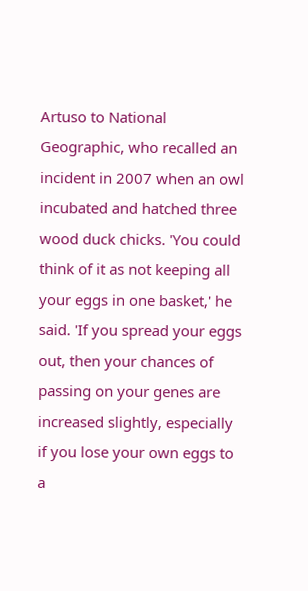Artuso to National Geographic, who recalled an incident in 2007 when an owl incubated and hatched three wood duck chicks. 'You could think of it as not keeping all your eggs in one basket,' he said. 'If you spread your eggs out, then your chances of passing on your genes are increased slightly, especially if you lose your own eggs to a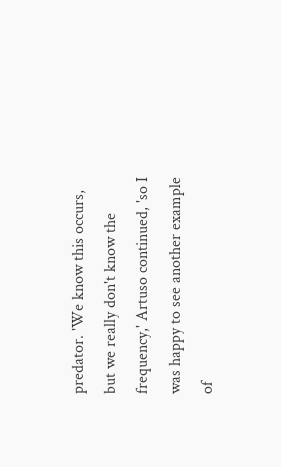predator. 'We know this occurs, but we really don't know the frequency,' Artuso continued, 'so I was happy to see another example of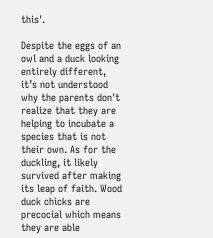this'.

Despite the eggs of an owl and a duck looking entirely different, it’s not understood why the parents don't realize that they are helping to incubate a species that is not their own. As for the duckling, it likely survived after making its leap of faith. Wood duck chicks are precocial which means they are able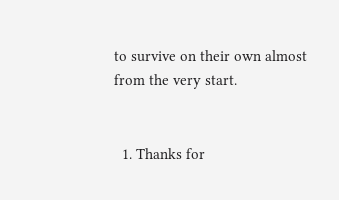to survive on their own almost from the very start.


  1. Thanks for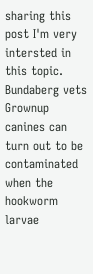sharing this post I'm very intersted in this topic. Bundaberg vets Grownup canines can turn out to be contaminated when the hookworm larvae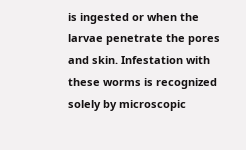is ingested or when the larvae penetrate the pores and skin. Infestation with these worms is recognized solely by microscopic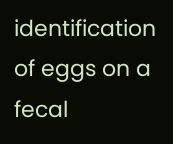identification of eggs on a fecal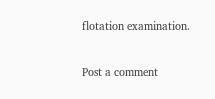flotation examination.


Post a comment